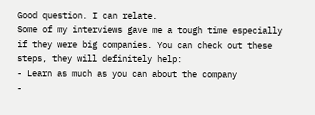Good question. I can relate.
Some of my interviews gave me a tough time especially if they were big companies. You can check out these steps, they will definitely help:
- Learn as much as you can about the company
-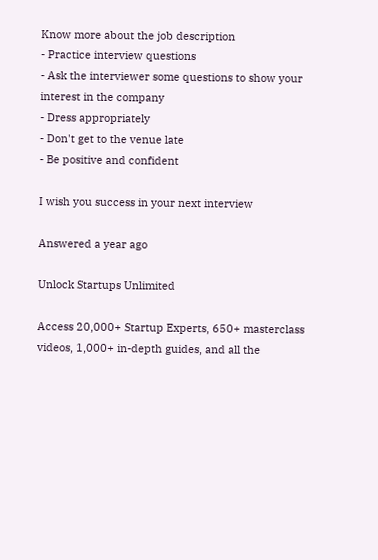Know more about the job description
- Practice interview questions
- Ask the interviewer some questions to show your interest in the company
- Dress appropriately
- Don't get to the venue late
- Be positive and confident

I wish you success in your next interview

Answered a year ago

Unlock Startups Unlimited

Access 20,000+ Startup Experts, 650+ masterclass videos, 1,000+ in-depth guides, and all the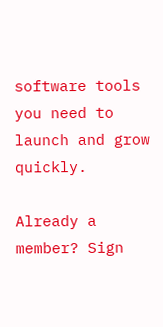software tools you need to launch and grow quickly.

Already a member? Sign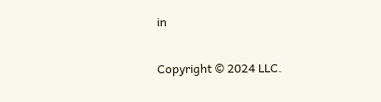in

Copyright © 2024 LLC.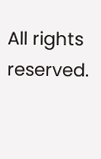All rights reserved.